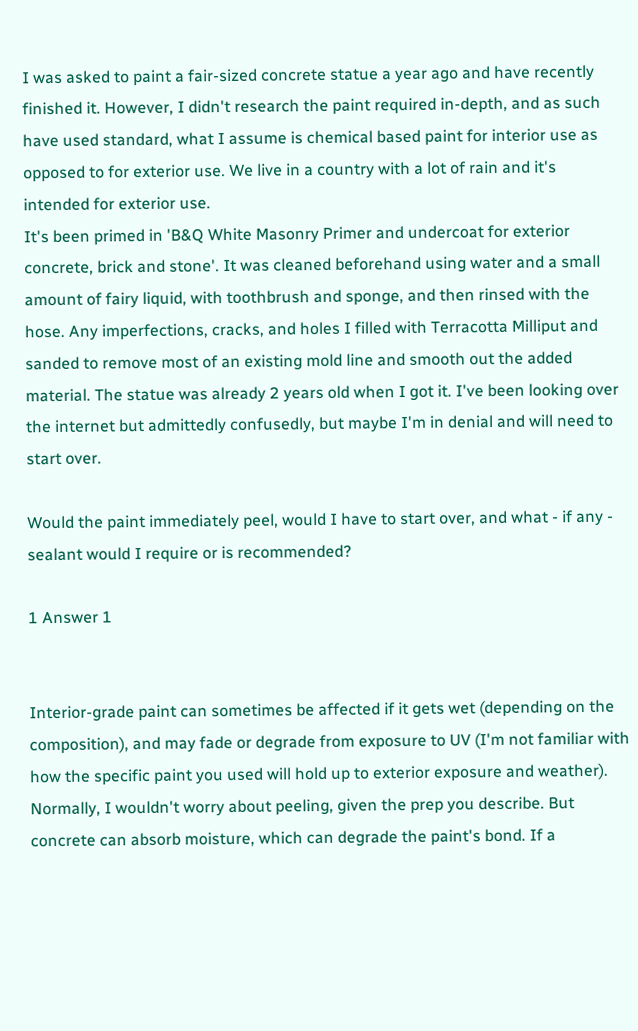I was asked to paint a fair-sized concrete statue a year ago and have recently finished it. However, I didn't research the paint required in-depth, and as such have used standard, what I assume is chemical based paint for interior use as opposed to for exterior use. We live in a country with a lot of rain and it's intended for exterior use.
It's been primed in 'B&Q White Masonry Primer and undercoat for exterior concrete, brick and stone'. It was cleaned beforehand using water and a small amount of fairy liquid, with toothbrush and sponge, and then rinsed with the hose. Any imperfections, cracks, and holes I filled with Terracotta Milliput and sanded to remove most of an existing mold line and smooth out the added material. The statue was already 2 years old when I got it. I've been looking over the internet but admittedly confusedly, but maybe I'm in denial and will need to start over.

Would the paint immediately peel, would I have to start over, and what - if any - sealant would I require or is recommended?

1 Answer 1


Interior-grade paint can sometimes be affected if it gets wet (depending on the composition), and may fade or degrade from exposure to UV (I'm not familiar with how the specific paint you used will hold up to exterior exposure and weather). Normally, I wouldn't worry about peeling, given the prep you describe. But concrete can absorb moisture, which can degrade the paint's bond. If a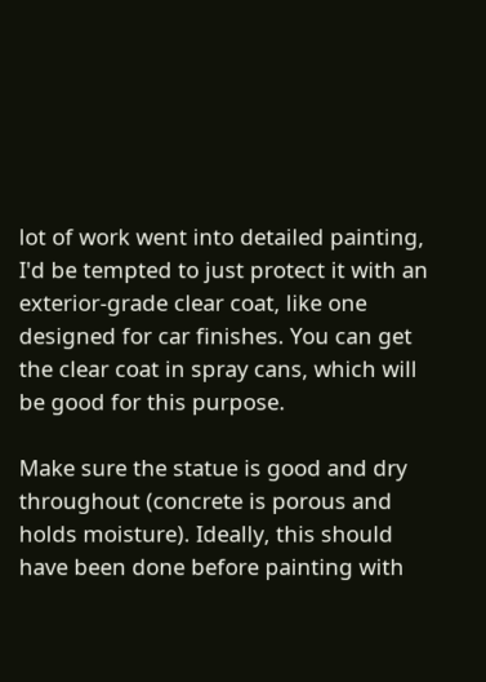lot of work went into detailed painting, I'd be tempted to just protect it with an exterior-grade clear coat, like one designed for car finishes. You can get the clear coat in spray cans, which will be good for this purpose.

Make sure the statue is good and dry throughout (concrete is porous and holds moisture). Ideally, this should have been done before painting with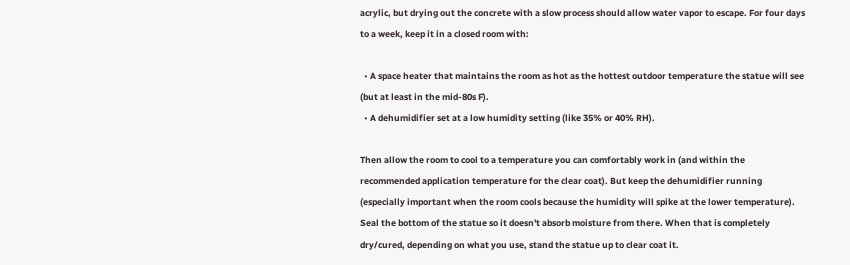acrylic, but drying out the concrete with a slow process should allow water vapor to escape. For four days to a week, keep it in a closed room with:

  • A space heater that maintains the room as hot as the hottest outdoor temperature the statue will see (but at least in the mid-80s F).
  • A dehumidifier set at a low humidity setting (like 35% or 40% RH).

Then allow the room to cool to a temperature you can comfortably work in (and within the recommended application temperature for the clear coat). But keep the dehumidifier running (especially important when the room cools because the humidity will spike at the lower temperature). Seal the bottom of the statue so it doesn't absorb moisture from there. When that is completely dry/cured, depending on what you use, stand the statue up to clear coat it.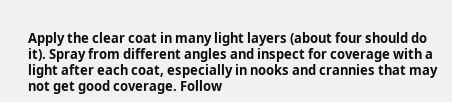Apply the clear coat in many light layers (about four should do it). Spray from different angles and inspect for coverage with a light after each coat, especially in nooks and crannies that may not get good coverage. Follow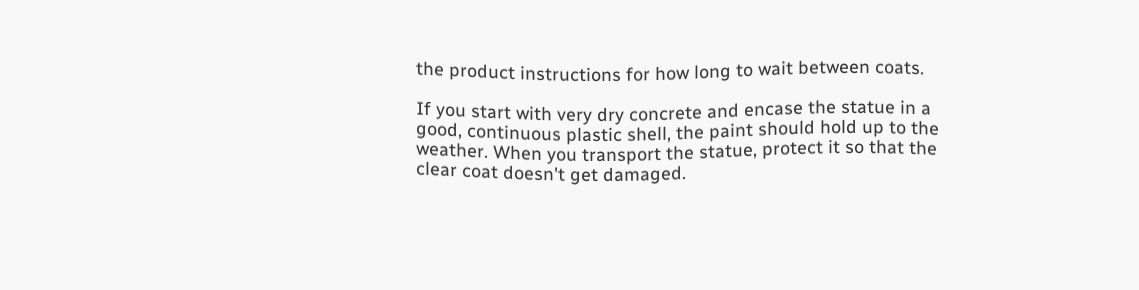the product instructions for how long to wait between coats.

If you start with very dry concrete and encase the statue in a good, continuous plastic shell, the paint should hold up to the weather. When you transport the statue, protect it so that the clear coat doesn't get damaged.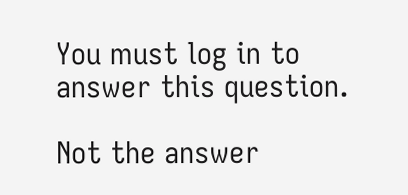You must log in to answer this question.

Not the answer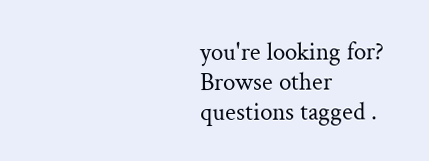you're looking for? Browse other questions tagged .